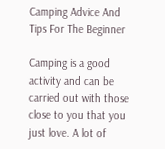Camping Advice And Tips For The Beginner

Camping is a good activity and can be carried out with those close to you that you just love. A lot of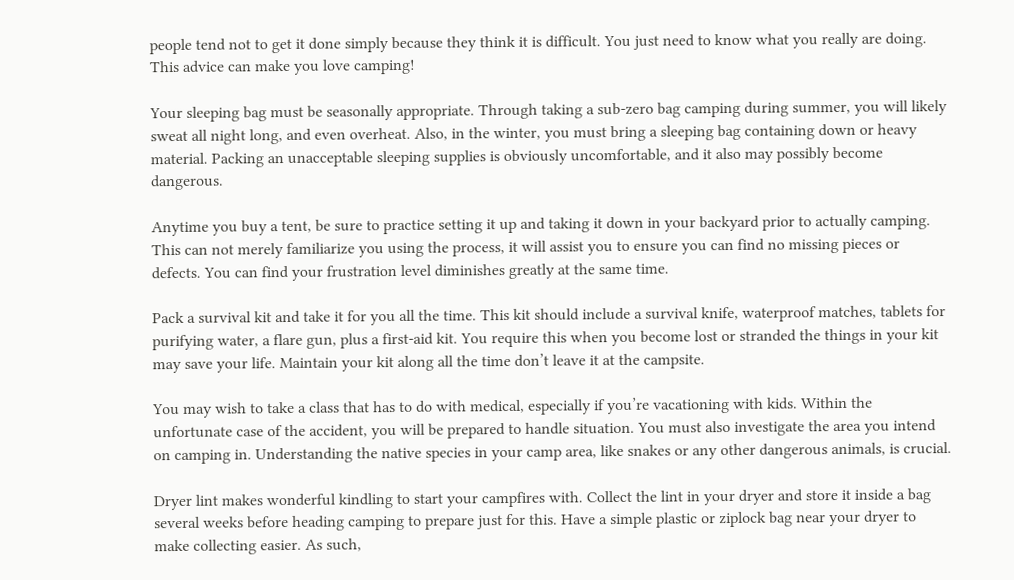people tend not to get it done simply because they think it is difficult. You just need to know what you really are doing. This advice can make you love camping!

Your sleeping bag must be seasonally appropriate. Through taking a sub-zero bag camping during summer, you will likely sweat all night long, and even overheat. Also, in the winter, you must bring a sleeping bag containing down or heavy material. Packing an unacceptable sleeping supplies is obviously uncomfortable, and it also may possibly become dangerous.

Anytime you buy a tent, be sure to practice setting it up and taking it down in your backyard prior to actually camping. This can not merely familiarize you using the process, it will assist you to ensure you can find no missing pieces or defects. You can find your frustration level diminishes greatly at the same time.

Pack a survival kit and take it for you all the time. This kit should include a survival knife, waterproof matches, tablets for purifying water, a flare gun, plus a first-aid kit. You require this when you become lost or stranded the things in your kit may save your life. Maintain your kit along all the time don’t leave it at the campsite.

You may wish to take a class that has to do with medical, especially if you’re vacationing with kids. Within the unfortunate case of the accident, you will be prepared to handle situation. You must also investigate the area you intend on camping in. Understanding the native species in your camp area, like snakes or any other dangerous animals, is crucial.

Dryer lint makes wonderful kindling to start your campfires with. Collect the lint in your dryer and store it inside a bag several weeks before heading camping to prepare just for this. Have a simple plastic or ziplock bag near your dryer to make collecting easier. As such,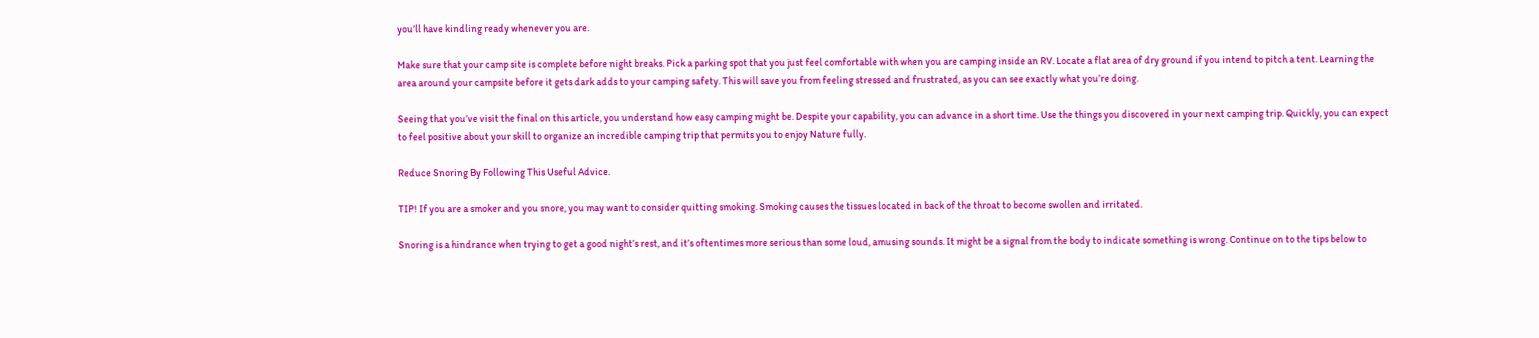you’ll have kindling ready whenever you are.

Make sure that your camp site is complete before night breaks. Pick a parking spot that you just feel comfortable with when you are camping inside an RV. Locate a flat area of dry ground if you intend to pitch a tent. Learning the area around your campsite before it gets dark adds to your camping safety. This will save you from feeling stressed and frustrated, as you can see exactly what you’re doing.

Seeing that you’ve visit the final on this article, you understand how easy camping might be. Despite your capability, you can advance in a short time. Use the things you discovered in your next camping trip. Quickly, you can expect to feel positive about your skill to organize an incredible camping trip that permits you to enjoy Nature fully.

Reduce Snoring By Following This Useful Advice.

TIP! If you are a smoker and you snore, you may want to consider quitting smoking. Smoking causes the tissues located in back of the throat to become swollen and irritated.

Snoring is a hindrance when trying to get a good night’s rest, and it’s oftentimes more serious than some loud, amusing sounds. It might be a signal from the body to indicate something is wrong. Continue on to the tips below to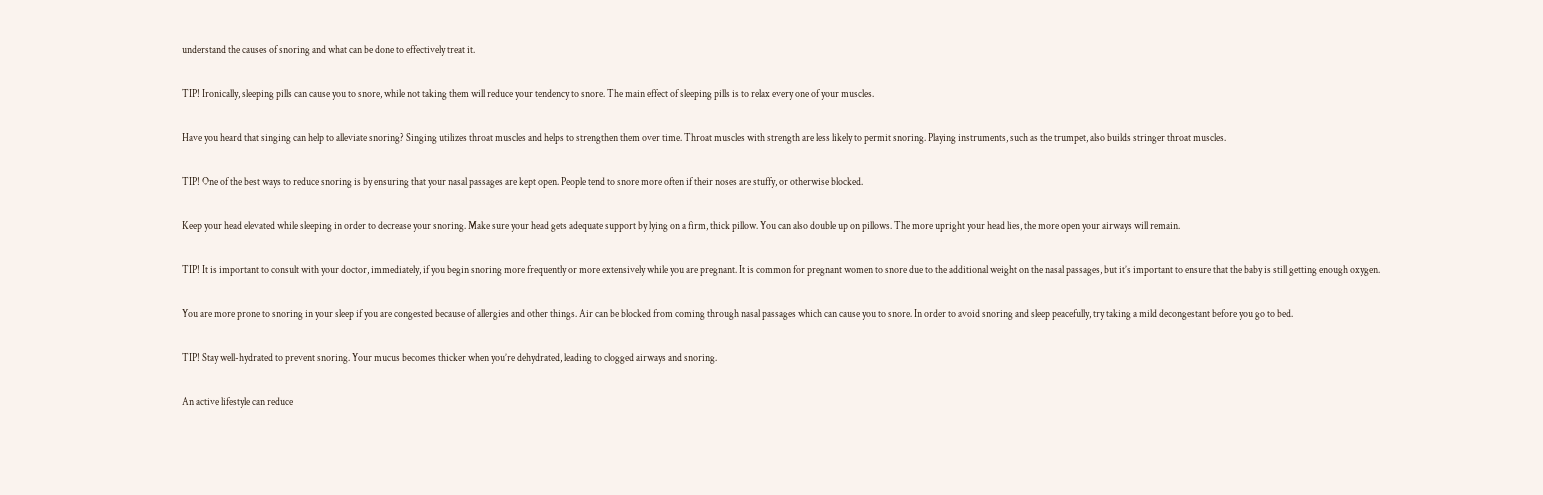understand the causes of snoring and what can be done to effectively treat it.

TIP! Ironically, sleeping pills can cause you to snore, while not taking them will reduce your tendency to snore. The main effect of sleeping pills is to relax every one of your muscles.

Have you heard that singing can help to alleviate snoring? Singing utilizes throat muscles and helps to strengthen them over time. Throat muscles with strength are less likely to permit snoring. Playing instruments, such as the trumpet, also builds stringer throat muscles.

TIP! One of the best ways to reduce snoring is by ensuring that your nasal passages are kept open. People tend to snore more often if their noses are stuffy, or otherwise blocked.

Keep your head elevated while sleeping in order to decrease your snoring. Make sure your head gets adequate support by lying on a firm, thick pillow. You can also double up on pillows. The more upright your head lies, the more open your airways will remain.

TIP! It is important to consult with your doctor, immediately, if you begin snoring more frequently or more extensively while you are pregnant. It is common for pregnant women to snore due to the additional weight on the nasal passages, but it’s important to ensure that the baby is still getting enough oxygen.

You are more prone to snoring in your sleep if you are congested because of allergies and other things. Air can be blocked from coming through nasal passages which can cause you to snore. In order to avoid snoring and sleep peacefully, try taking a mild decongestant before you go to bed.

TIP! Stay well-hydrated to prevent snoring. Your mucus becomes thicker when you’re dehydrated, leading to clogged airways and snoring.

An active lifestyle can reduce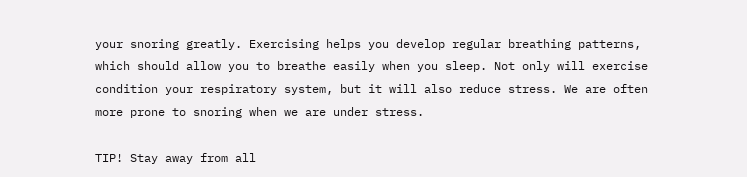your snoring greatly. Exercising helps you develop regular breathing patterns, which should allow you to breathe easily when you sleep. Not only will exercise condition your respiratory system, but it will also reduce stress. We are often more prone to snoring when we are under stress.

TIP! Stay away from all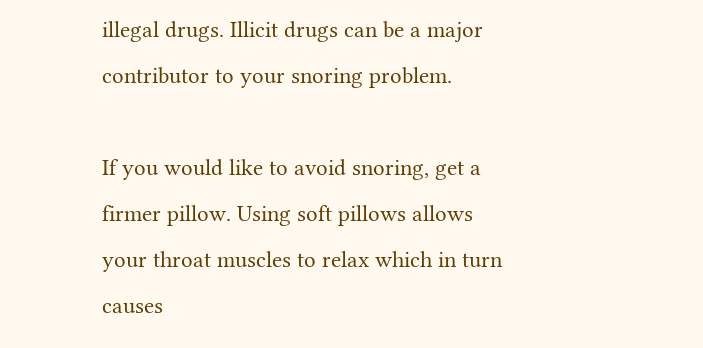illegal drugs. Illicit drugs can be a major contributor to your snoring problem.

If you would like to avoid snoring, get a firmer pillow. Using soft pillows allows your throat muscles to relax which in turn causes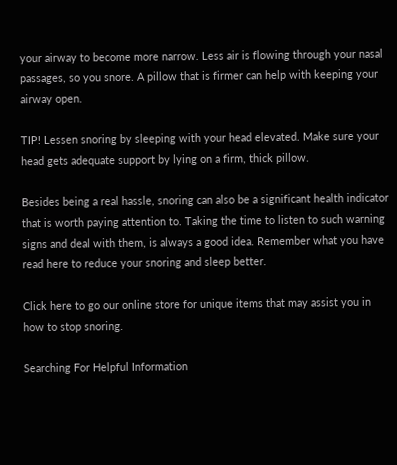your airway to become more narrow. Less air is flowing through your nasal passages, so you snore. A pillow that is firmer can help with keeping your airway open.

TIP! Lessen snoring by sleeping with your head elevated. Make sure your head gets adequate support by lying on a firm, thick pillow.

Besides being a real hassle, snoring can also be a significant health indicator that is worth paying attention to. Taking the time to listen to such warning signs and deal with them, is always a good idea. Remember what you have read here to reduce your snoring and sleep better.

Click here to go our online store for unique items that may assist you in how to stop snoring.

Searching For Helpful Information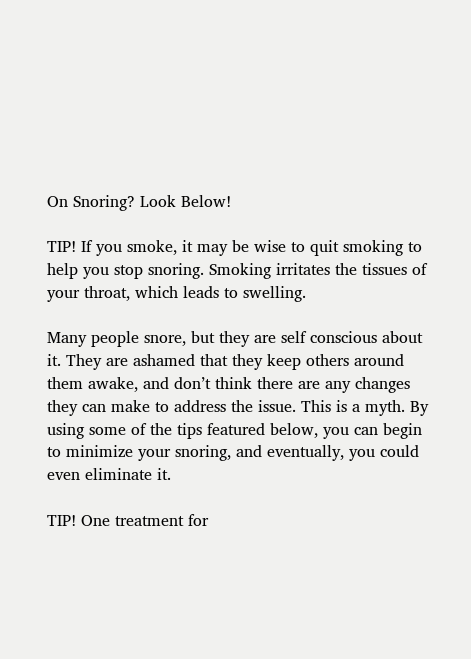On Snoring? Look Below!

TIP! If you smoke, it may be wise to quit smoking to help you stop snoring. Smoking irritates the tissues of your throat, which leads to swelling.

Many people snore, but they are self conscious about it. They are ashamed that they keep others around them awake, and don’t think there are any changes they can make to address the issue. This is a myth. By using some of the tips featured below, you can begin to minimize your snoring, and eventually, you could even eliminate it.

TIP! One treatment for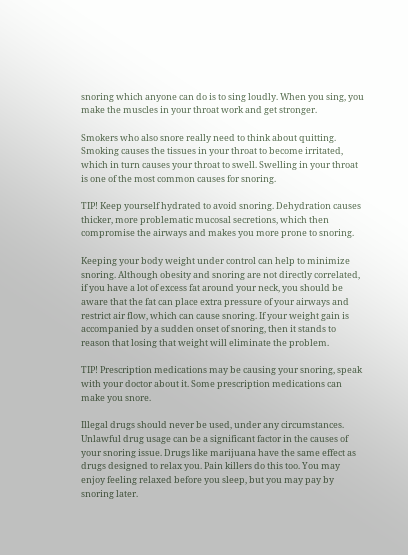snoring which anyone can do is to sing loudly. When you sing, you make the muscles in your throat work and get stronger.

Smokers who also snore really need to think about quitting. Smoking causes the tissues in your throat to become irritated, which in turn causes your throat to swell. Swelling in your throat is one of the most common causes for snoring.

TIP! Keep yourself hydrated to avoid snoring. Dehydration causes thicker, more problematic mucosal secretions, which then compromise the airways and makes you more prone to snoring.

Keeping your body weight under control can help to minimize snoring. Although obesity and snoring are not directly correlated, if you have a lot of excess fat around your neck, you should be aware that the fat can place extra pressure of your airways and restrict air flow, which can cause snoring. If your weight gain is accompanied by a sudden onset of snoring, then it stands to reason that losing that weight will eliminate the problem.

TIP! Prescription medications may be causing your snoring, speak with your doctor about it. Some prescription medications can make you snore.

Illegal drugs should never be used, under any circumstances. Unlawful drug usage can be a significant factor in the causes of your snoring issue. Drugs like marijuana have the same effect as drugs designed to relax you. Pain killers do this too. You may enjoy feeling relaxed before you sleep, but you may pay by snoring later.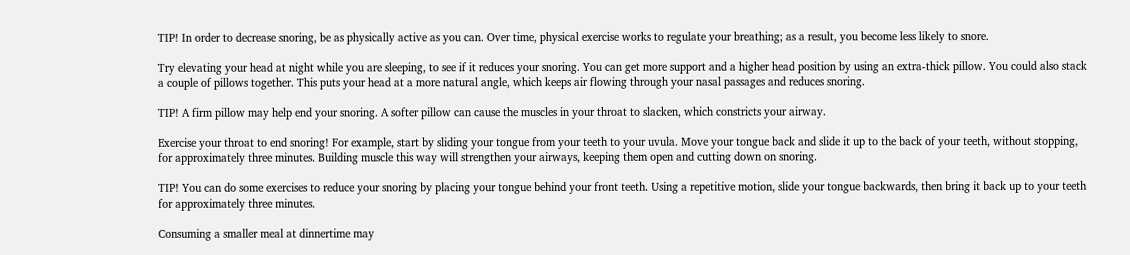TIP! In order to decrease snoring, be as physically active as you can. Over time, physical exercise works to regulate your breathing; as a result, you become less likely to snore.

Try elevating your head at night while you are sleeping, to see if it reduces your snoring. You can get more support and a higher head position by using an extra-thick pillow. You could also stack a couple of pillows together. This puts your head at a more natural angle, which keeps air flowing through your nasal passages and reduces snoring.

TIP! A firm pillow may help end your snoring. A softer pillow can cause the muscles in your throat to slacken, which constricts your airway.

Exercise your throat to end snoring! For example, start by sliding your tongue from your teeth to your uvula. Move your tongue back and slide it up to the back of your teeth, without stopping, for approximately three minutes. Building muscle this way will strengthen your airways, keeping them open and cutting down on snoring.

TIP! You can do some exercises to reduce your snoring by placing your tongue behind your front teeth. Using a repetitive motion, slide your tongue backwards, then bring it back up to your teeth for approximately three minutes.

Consuming a smaller meal at dinnertime may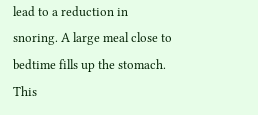lead to a reduction in snoring. A large meal close to bedtime fills up the stomach. This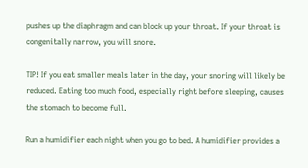pushes up the diaphragm and can block up your throat. If your throat is congenitally narrow, you will snore.

TIP! If you eat smaller meals later in the day, your snoring will likely be reduced. Eating too much food, especially right before sleeping, causes the stomach to become full.

Run a humidifier each night when you go to bed. A humidifier provides a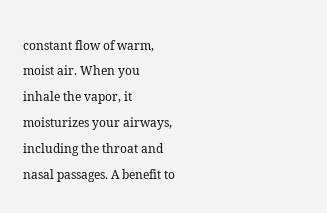constant flow of warm, moist air. When you inhale the vapor, it moisturizes your airways, including the throat and nasal passages. A benefit to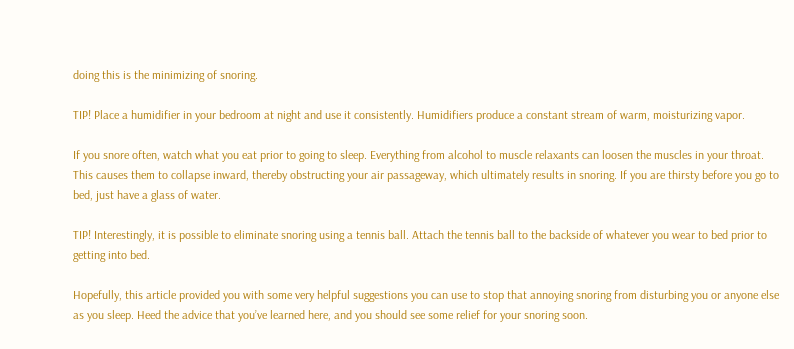doing this is the minimizing of snoring.

TIP! Place a humidifier in your bedroom at night and use it consistently. Humidifiers produce a constant stream of warm, moisturizing vapor.

If you snore often, watch what you eat prior to going to sleep. Everything from alcohol to muscle relaxants can loosen the muscles in your throat. This causes them to collapse inward, thereby obstructing your air passageway, which ultimately results in snoring. If you are thirsty before you go to bed, just have a glass of water.

TIP! Interestingly, it is possible to eliminate snoring using a tennis ball. Attach the tennis ball to the backside of whatever you wear to bed prior to getting into bed.

Hopefully, this article provided you with some very helpful suggestions you can use to stop that annoying snoring from disturbing you or anyone else as you sleep. Heed the advice that you’ve learned here, and you should see some relief for your snoring soon.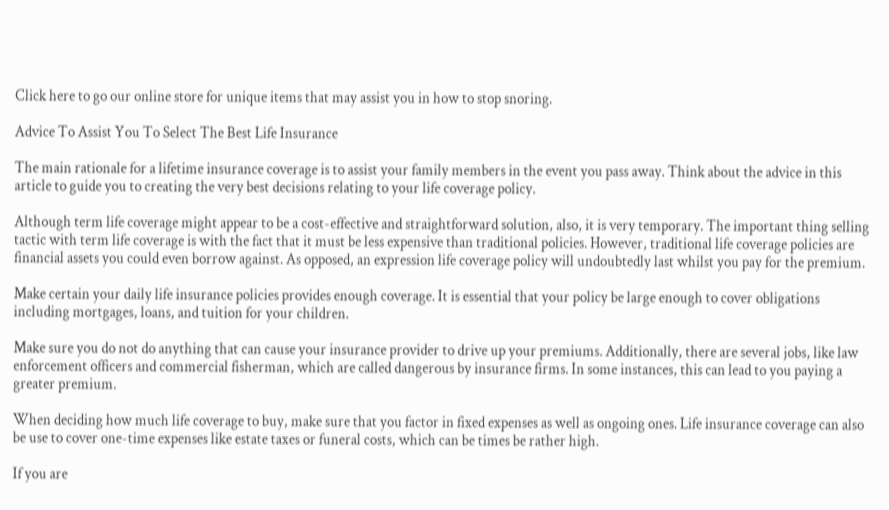Click here to go our online store for unique items that may assist you in how to stop snoring.

Advice To Assist You To Select The Best Life Insurance

The main rationale for a lifetime insurance coverage is to assist your family members in the event you pass away. Think about the advice in this article to guide you to creating the very best decisions relating to your life coverage policy.

Although term life coverage might appear to be a cost-effective and straightforward solution, also, it is very temporary. The important thing selling tactic with term life coverage is with the fact that it must be less expensive than traditional policies. However, traditional life coverage policies are financial assets you could even borrow against. As opposed, an expression life coverage policy will undoubtedly last whilst you pay for the premium.

Make certain your daily life insurance policies provides enough coverage. It is essential that your policy be large enough to cover obligations including mortgages, loans, and tuition for your children.

Make sure you do not do anything that can cause your insurance provider to drive up your premiums. Additionally, there are several jobs, like law enforcement officers and commercial fisherman, which are called dangerous by insurance firms. In some instances, this can lead to you paying a greater premium.

When deciding how much life coverage to buy, make sure that you factor in fixed expenses as well as ongoing ones. Life insurance coverage can also be use to cover one-time expenses like estate taxes or funeral costs, which can be times be rather high.

If you are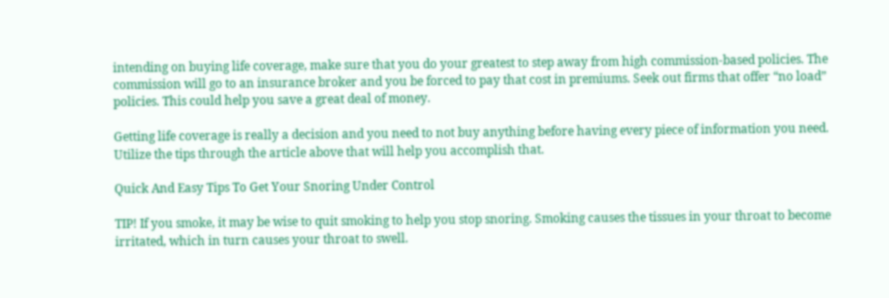intending on buying life coverage, make sure that you do your greatest to step away from high commission-based policies. The commission will go to an insurance broker and you be forced to pay that cost in premiums. Seek out firms that offer “no load” policies. This could help you save a great deal of money.

Getting life coverage is really a decision and you need to not buy anything before having every piece of information you need. Utilize the tips through the article above that will help you accomplish that.

Quick And Easy Tips To Get Your Snoring Under Control

TIP! If you smoke, it may be wise to quit smoking to help you stop snoring. Smoking causes the tissues in your throat to become irritated, which in turn causes your throat to swell.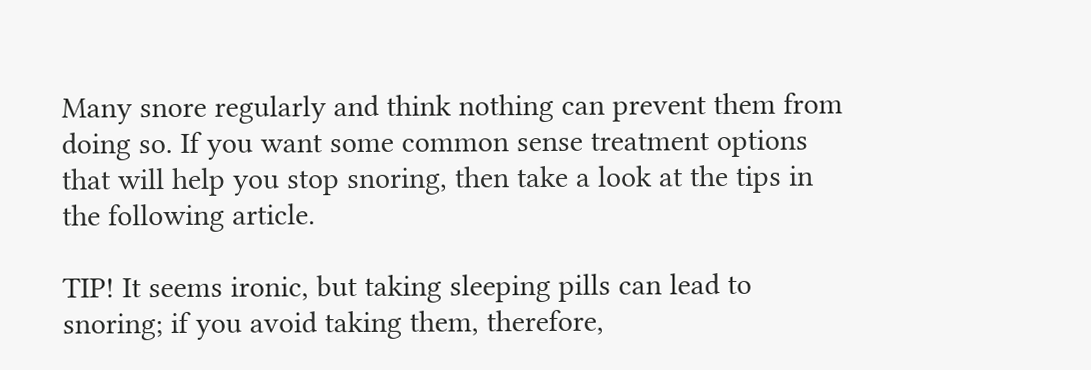Many snore regularly and think nothing can prevent them from doing so. If you want some common sense treatment options that will help you stop snoring, then take a look at the tips in the following article.

TIP! It seems ironic, but taking sleeping pills can lead to snoring; if you avoid taking them, therefore,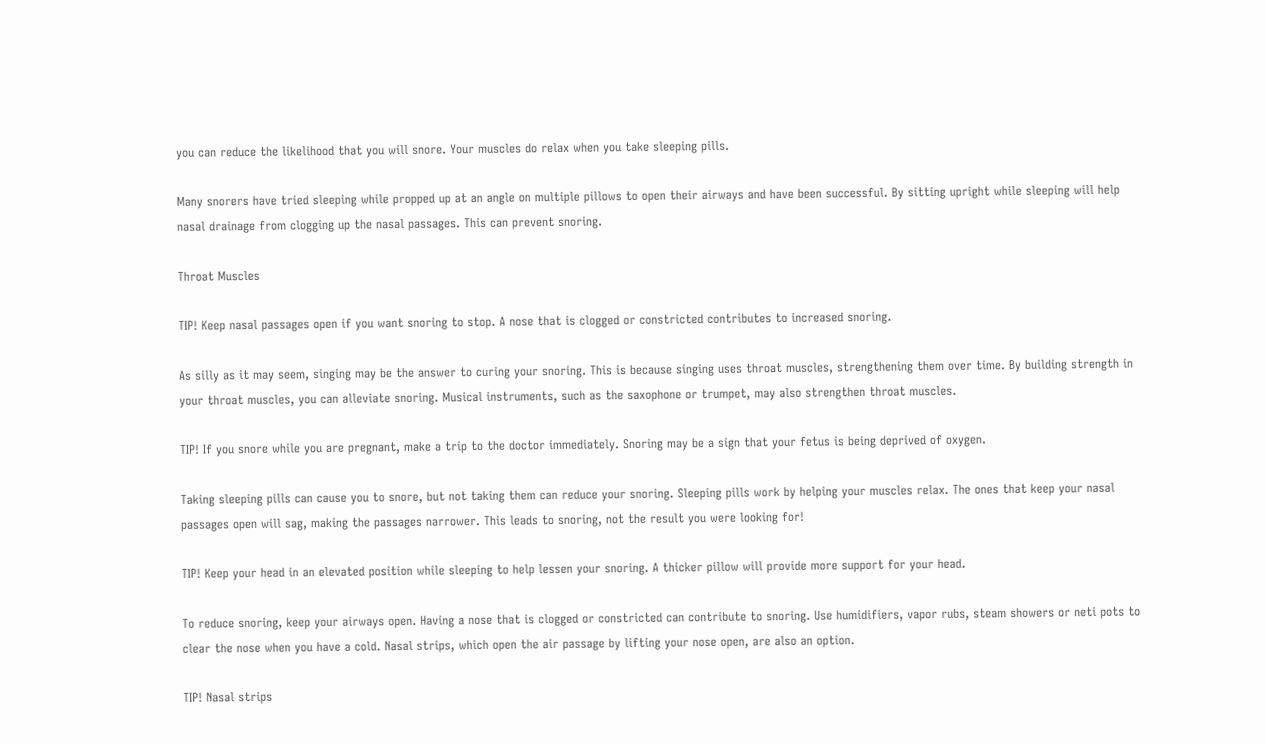you can reduce the likelihood that you will snore. Your muscles do relax when you take sleeping pills.

Many snorers have tried sleeping while propped up at an angle on multiple pillows to open their airways and have been successful. By sitting upright while sleeping will help nasal drainage from clogging up the nasal passages. This can prevent snoring.

Throat Muscles

TIP! Keep nasal passages open if you want snoring to stop. A nose that is clogged or constricted contributes to increased snoring.

As silly as it may seem, singing may be the answer to curing your snoring. This is because singing uses throat muscles, strengthening them over time. By building strength in your throat muscles, you can alleviate snoring. Musical instruments, such as the saxophone or trumpet, may also strengthen throat muscles.

TIP! If you snore while you are pregnant, make a trip to the doctor immediately. Snoring may be a sign that your fetus is being deprived of oxygen.

Taking sleeping pills can cause you to snore, but not taking them can reduce your snoring. Sleeping pills work by helping your muscles relax. The ones that keep your nasal passages open will sag, making the passages narrower. This leads to snoring, not the result you were looking for!

TIP! Keep your head in an elevated position while sleeping to help lessen your snoring. A thicker pillow will provide more support for your head.

To reduce snoring, keep your airways open. Having a nose that is clogged or constricted can contribute to snoring. Use humidifiers, vapor rubs, steam showers or neti pots to clear the nose when you have a cold. Nasal strips, which open the air passage by lifting your nose open, are also an option.

TIP! Nasal strips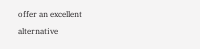offer an excellent alternative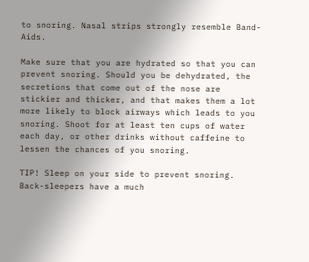to snoring. Nasal strips strongly resemble Band-Aids.

Make sure that you are hydrated so that you can prevent snoring. Should you be dehydrated, the secretions that come out of the nose are stickier and thicker, and that makes them a lot more likely to block airways which leads to you snoring. Shoot for at least ten cups of water each day, or other drinks without caffeine to lessen the chances of you snoring.

TIP! Sleep on your side to prevent snoring. Back-sleepers have a much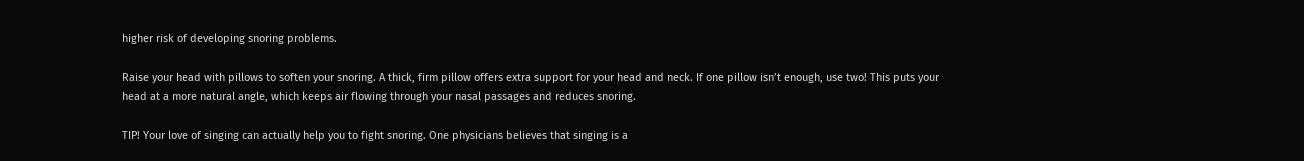higher risk of developing snoring problems.

Raise your head with pillows to soften your snoring. A thick, firm pillow offers extra support for your head and neck. If one pillow isn’t enough, use two! This puts your head at a more natural angle, which keeps air flowing through your nasal passages and reduces snoring.

TIP! Your love of singing can actually help you to fight snoring. One physicians believes that singing is a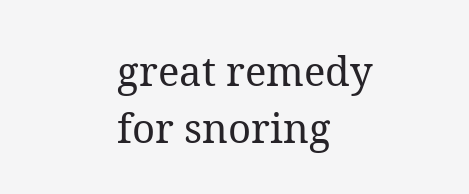great remedy for snoring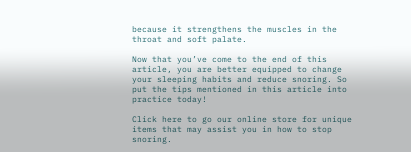because it strengthens the muscles in the throat and soft palate.

Now that you’ve come to the end of this article, you are better equipped to change your sleeping habits and reduce snoring. So put the tips mentioned in this article into practice today!

Click here to go our online store for unique items that may assist you in how to stop snoring.